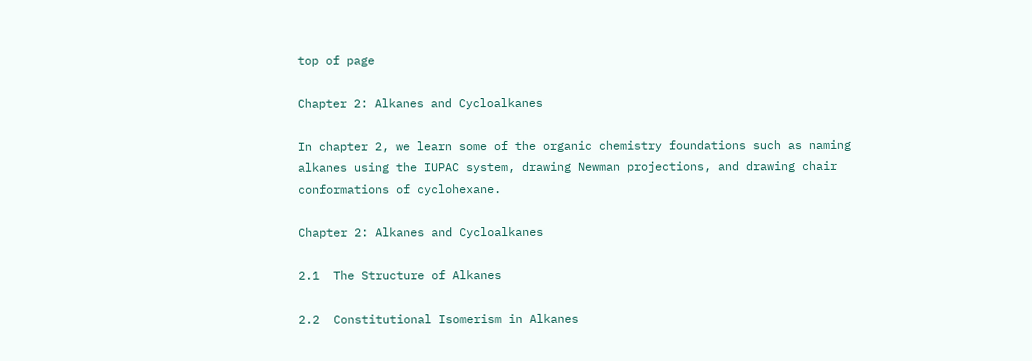top of page

Chapter 2: Alkanes and Cycloalkanes

In chapter 2, we learn some of the organic chemistry foundations such as naming alkanes using the IUPAC system, drawing Newman projections, and drawing chair conformations of cyclohexane.

Chapter 2: Alkanes and Cycloalkanes

2.1  The Structure of Alkanes

2.2  Constitutional Isomerism in Alkanes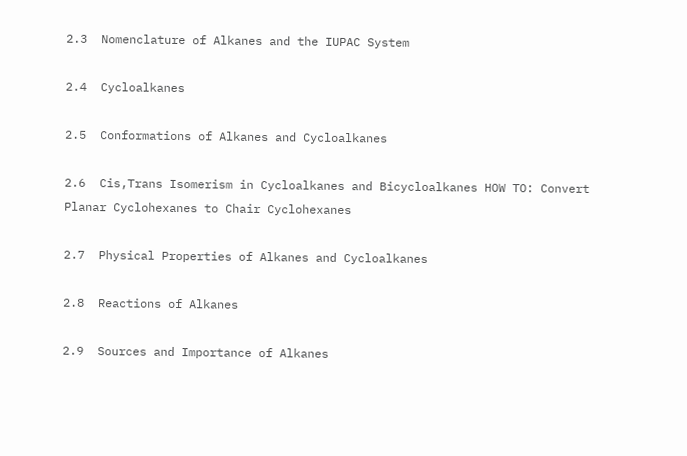2.3  Nomenclature of Alkanes and the IUPAC System

2.4  Cycloalkanes

2.5  Conformations of Alkanes and Cycloalkanes

2.6  Cis,Trans Isomerism in Cycloalkanes and Bicycloalkanes HOW TO: Convert Planar Cyclohexanes to Chair Cyclohexanes

2.7  Physical Properties of Alkanes and Cycloalkanes

2.8  Reactions of Alkanes

2.9  Sources and Importance of Alkanes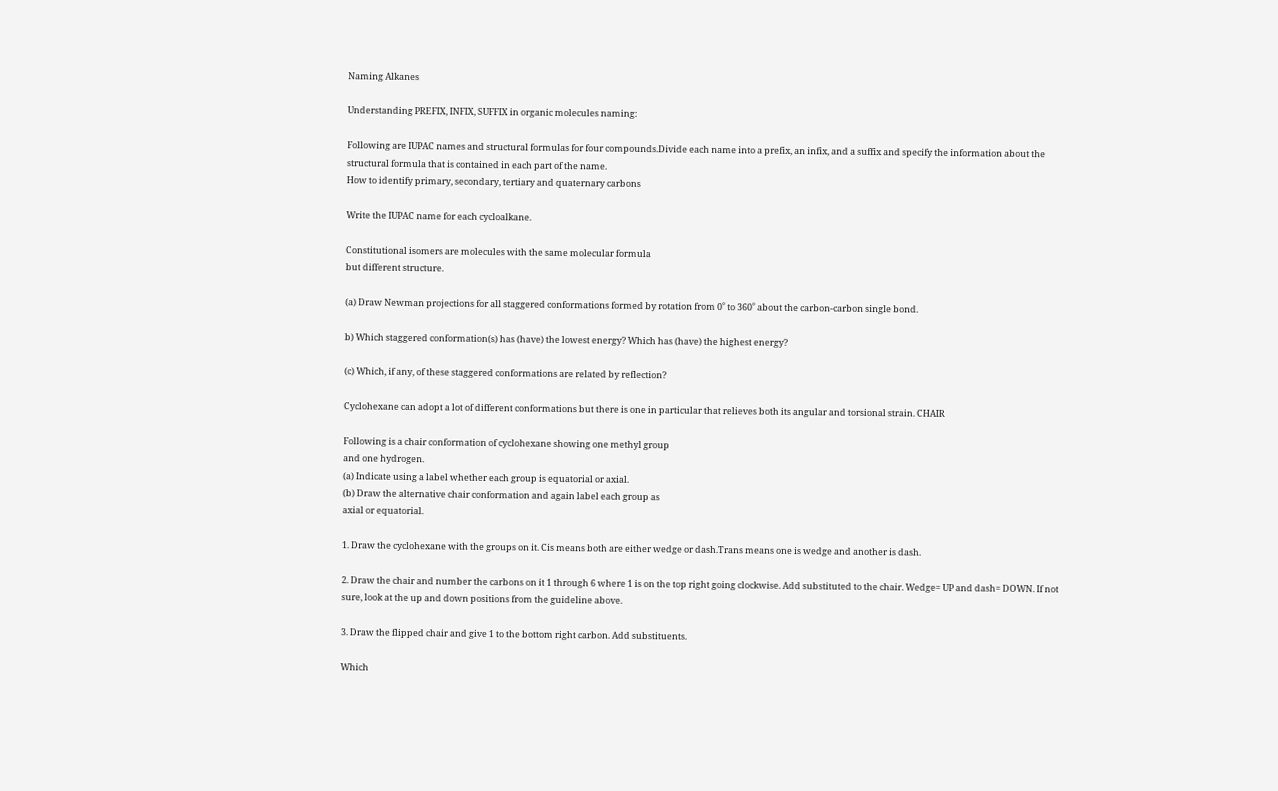Naming Alkanes

Understanding PREFIX, INFIX, SUFFIX in organic molecules naming:

Following are IUPAC names and structural formulas for four compounds.Divide each name into a prefix, an infix, and a suffix and specify the information about the structural formula that is contained in each part of the name.
How to identify primary, secondary, tertiary and quaternary carbons

Write the IUPAC name for each cycloalkane.

Constitutional isomers are molecules with the same molecular formula
but different structure.

(a) Draw Newman projections for all staggered conformations formed by rotation from 0˚ to 360˚ about the carbon-carbon single bond.

b) Which staggered conformation(s) has (have) the lowest energy? Which has (have) the highest energy?

(c) Which, if any, of these staggered conformations are related by reflection?

Cyclohexane can adopt a lot of different conformations but there is one in particular that relieves both its angular and torsional strain. CHAIR

Following is a chair conformation of cyclohexane showing one methyl group
and one hydrogen.
(a) Indicate using a label whether each group is equatorial or axial.
(b) Draw the alternative chair conformation and again label each group as
axial or equatorial.

1. Draw the cyclohexane with the groups on it. Cis means both are either wedge or dash.Trans means one is wedge and another is dash.

2. Draw the chair and number the carbons on it 1 through 6 where 1 is on the top right going clockwise. Add substituted to the chair. Wedge= UP and dash= DOWN. If not sure, look at the up and down positions from the guideline above.

3. Draw the flipped chair and give 1 to the bottom right carbon. Add substituents.

Which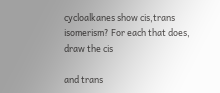cycloalkanes show cis,trans isomerism? For each that does, draw the cis

and trans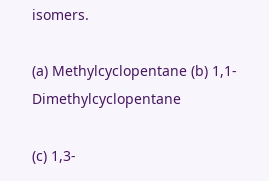isomers.

(a) Methylcyclopentane (b) 1,1-Dimethylcyclopentane

(c) 1,3-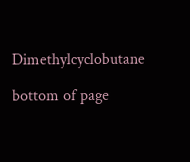Dimethylcyclobutane

bottom of page